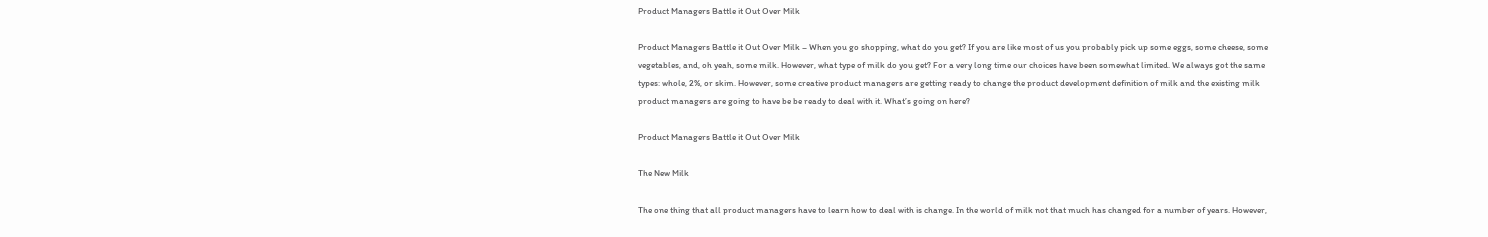Product Managers Battle it Out Over Milk

Product Managers Battle it Out Over Milk – When you go shopping, what do you get? If you are like most of us you probably pick up some eggs, some cheese, some vegetables, and, oh yeah, some milk. However, what type of milk do you get? For a very long time our choices have been somewhat limited. We always got the same types: whole, 2%, or skim. However, some creative product managers are getting ready to change the product development definition of milk and the existing milk product managers are going to have be be ready to deal with it. What’s going on here?

Product Managers Battle it Out Over Milk

The New Milk

The one thing that all product managers have to learn how to deal with is change. In the world of milk not that much has changed for a number of years. However,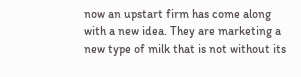now an upstart firm has come along with a new idea. They are marketing a new type of milk that is not without its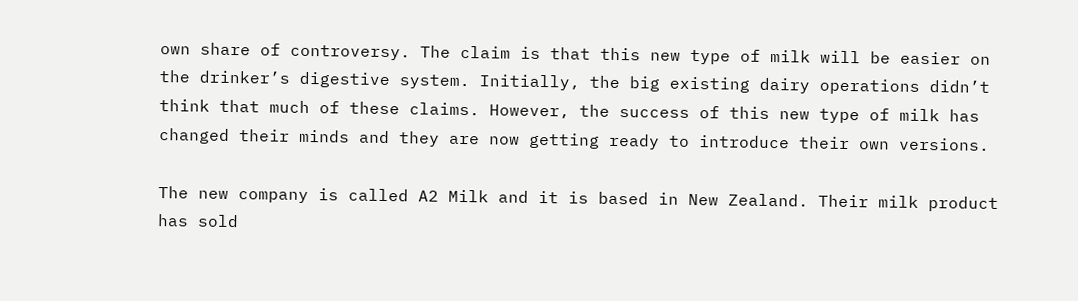own share of controversy. The claim is that this new type of milk will be easier on the drinker’s digestive system. Initially, the big existing dairy operations didn’t think that much of these claims. However, the success of this new type of milk has changed their minds and they are now getting ready to introduce their own versions.

The new company is called A2 Milk and it is based in New Zealand. Their milk product has sold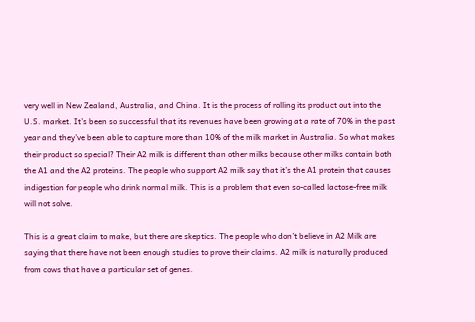very well in New Zealand, Australia, and China. It is the process of rolling its product out into the U.S. market. It’s been so successful that its revenues have been growing at a rate of 70% in the past year and they’ve been able to capture more than 10% of the milk market in Australia. So what makes their product so special? Their A2 milk is different than other milks because other milks contain both the A1 and the A2 proteins. The people who support A2 milk say that it’s the A1 protein that causes indigestion for people who drink normal milk. This is a problem that even so-called lactose-free milk will not solve.

This is a great claim to make, but there are skeptics. The people who don’t believe in A2 Milk are saying that there have not been enough studies to prove their claims. A2 milk is naturally produced from cows that have a particular set of genes.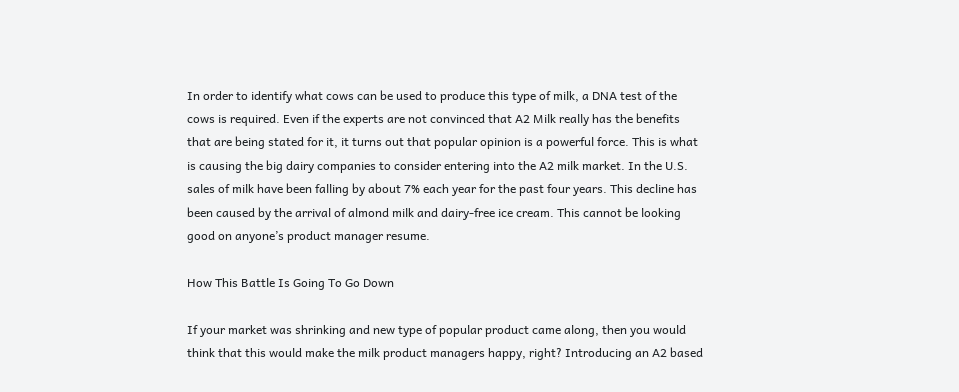In order to identify what cows can be used to produce this type of milk, a DNA test of the cows is required. Even if the experts are not convinced that A2 Milk really has the benefits that are being stated for it, it turns out that popular opinion is a powerful force. This is what is causing the big dairy companies to consider entering into the A2 milk market. In the U.S. sales of milk have been falling by about 7% each year for the past four years. This decline has been caused by the arrival of almond milk and dairy-free ice cream. This cannot be looking good on anyone’s product manager resume.

How This Battle Is Going To Go Down

If your market was shrinking and new type of popular product came along, then you would think that this would make the milk product managers happy, right? Introducing an A2 based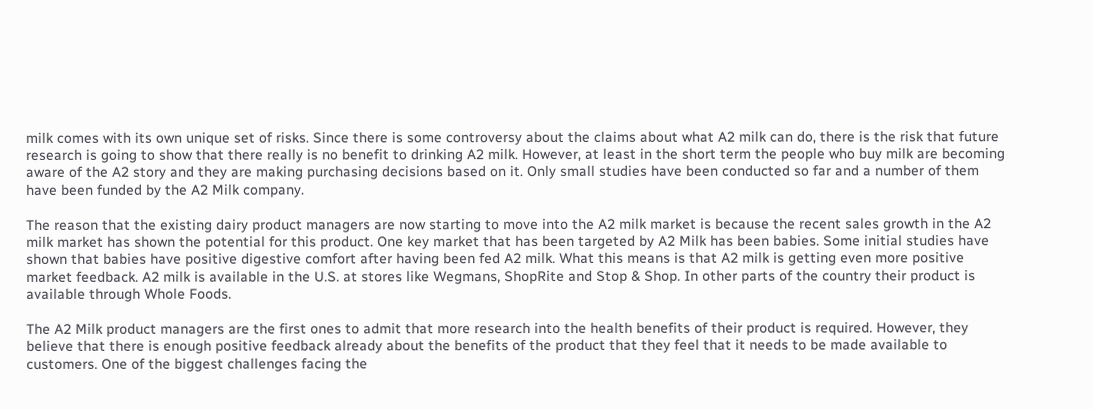milk comes with its own unique set of risks. Since there is some controversy about the claims about what A2 milk can do, there is the risk that future research is going to show that there really is no benefit to drinking A2 milk. However, at least in the short term the people who buy milk are becoming aware of the A2 story and they are making purchasing decisions based on it. Only small studies have been conducted so far and a number of them have been funded by the A2 Milk company.

The reason that the existing dairy product managers are now starting to move into the A2 milk market is because the recent sales growth in the A2 milk market has shown the potential for this product. One key market that has been targeted by A2 Milk has been babies. Some initial studies have shown that babies have positive digestive comfort after having been fed A2 milk. What this means is that A2 milk is getting even more positive market feedback. A2 milk is available in the U.S. at stores like Wegmans, ShopRite and Stop & Shop. In other parts of the country their product is available through Whole Foods.

The A2 Milk product managers are the first ones to admit that more research into the health benefits of their product is required. However, they believe that there is enough positive feedback already about the benefits of the product that they feel that it needs to be made available to customers. One of the biggest challenges facing the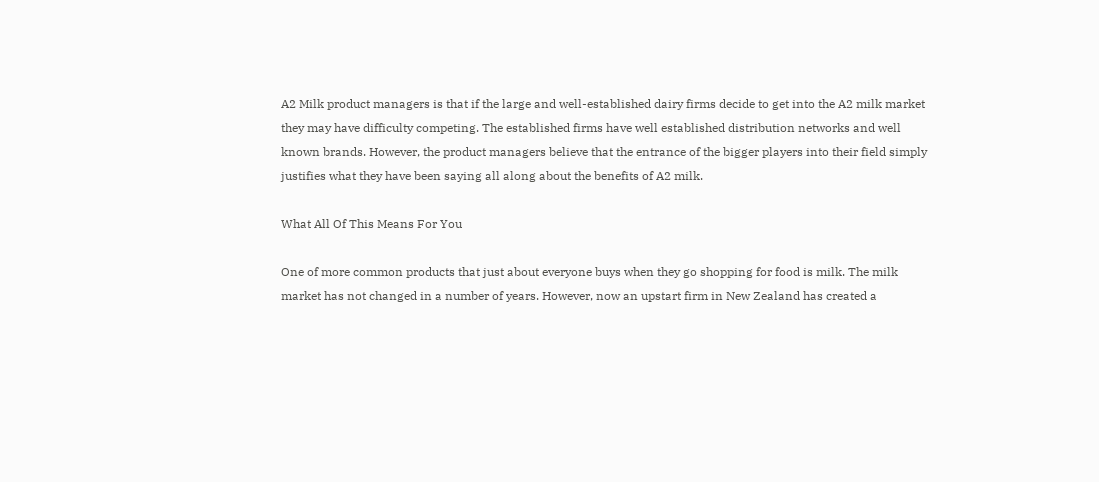A2 Milk product managers is that if the large and well-established dairy firms decide to get into the A2 milk market they may have difficulty competing. The established firms have well established distribution networks and well known brands. However, the product managers believe that the entrance of the bigger players into their field simply justifies what they have been saying all along about the benefits of A2 milk.

What All Of This Means For You

One of more common products that just about everyone buys when they go shopping for food is milk. The milk market has not changed in a number of years. However, now an upstart firm in New Zealand has created a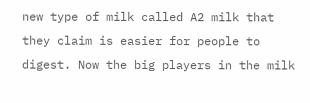new type of milk called A2 milk that they claim is easier for people to digest. Now the big players in the milk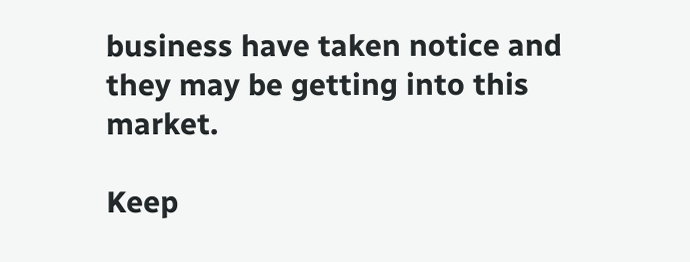business have taken notice and they may be getting into this market.

Keep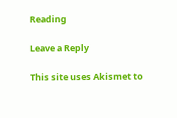Reading

Leave a Reply

This site uses Akismet to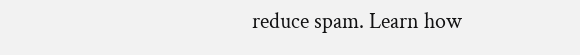reduce spam. Learn how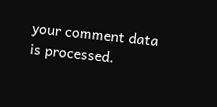your comment data is processed.